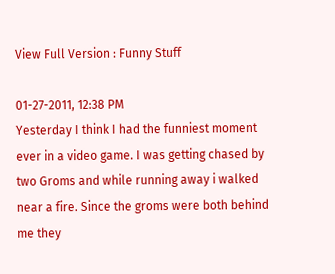View Full Version : Funny Stuff

01-27-2011, 12:38 PM
Yesterday I think I had the funniest moment ever in a video game. I was getting chased by two Groms and while running away i walked near a fire. Since the groms were both behind me they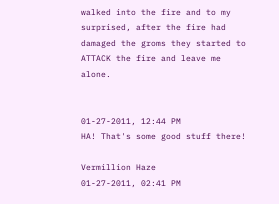walked into the fire and to my surprised, after the fire had damaged the groms they started to ATTACK the fire and leave me alone.


01-27-2011, 12:44 PM
HA! That's some good stuff there!

Vermillion Haze
01-27-2011, 02:41 PM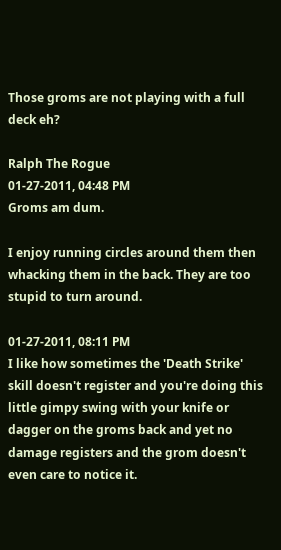Those groms are not playing with a full deck eh?

Ralph The Rogue
01-27-2011, 04:48 PM
Groms am dum.

I enjoy running circles around them then whacking them in the back. They are too stupid to turn around.

01-27-2011, 08:11 PM
I like how sometimes the 'Death Strike' skill doesn't register and you're doing this little gimpy swing with your knife or dagger on the groms back and yet no damage registers and the grom doesn't even care to notice it.